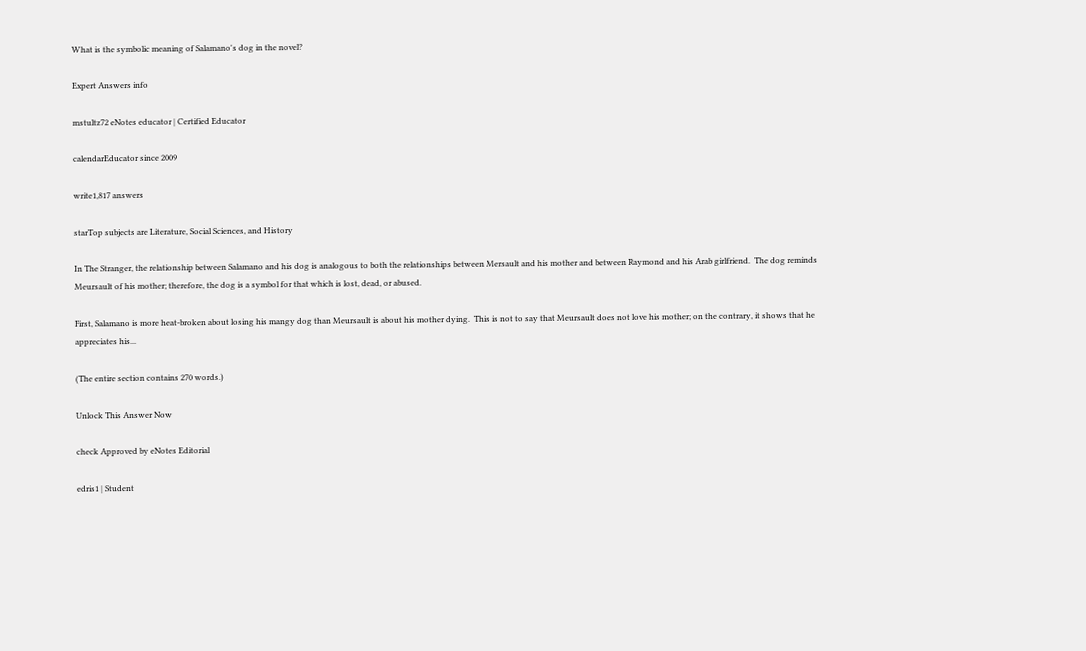What is the symbolic meaning of Salamano's dog in the novel?

Expert Answers info

mstultz72 eNotes educator | Certified Educator

calendarEducator since 2009

write1,817 answers

starTop subjects are Literature, Social Sciences, and History

In The Stranger, the relationship between Salamano and his dog is analogous to both the relationships between Mersault and his mother and between Raymond and his Arab girlfriend.  The dog reminds Meursault of his mother; therefore, the dog is a symbol for that which is lost, dead, or abused.

First, Salamano is more heat-broken about losing his mangy dog than Meursault is about his mother dying.  This is not to say that Meursault does not love his mother; on the contrary, it shows that he appreciates his...

(The entire section contains 270 words.)

Unlock This Answer Now

check Approved by eNotes Editorial

edris1 | Student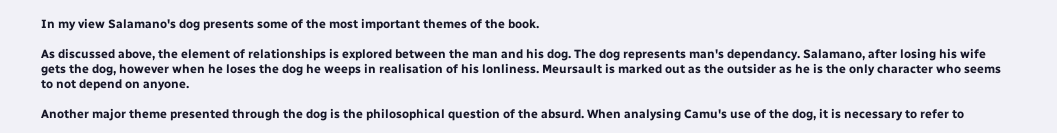In my view Salamano's dog presents some of the most important themes of the book.

As discussed above, the element of relationships is explored between the man and his dog. The dog represents man's dependancy. Salamano, after losing his wife gets the dog, however when he loses the dog he weeps in realisation of his lonliness. Meursault is marked out as the outsider as he is the only character who seems to not depend on anyone.

Another major theme presented through the dog is the philosophical question of the absurd. When analysing Camu's use of the dog, it is necessary to refer to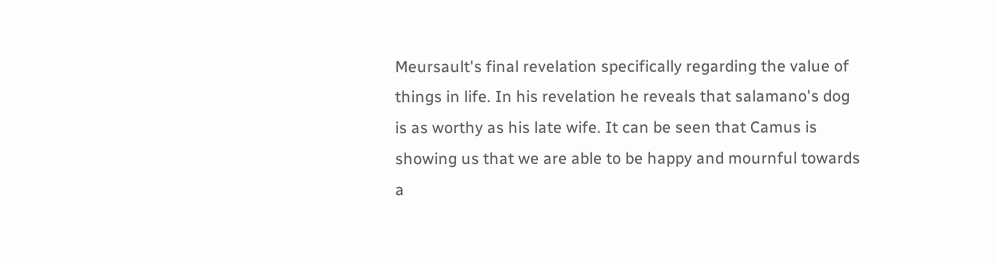Meursault's final revelation specifically regarding the value of things in life. In his revelation he reveals that salamano's dog is as worthy as his late wife. It can be seen that Camus is showing us that we are able to be happy and mournful towards a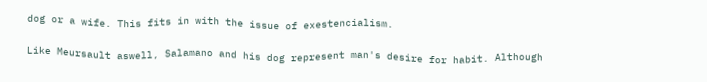dog or a wife. This fits in with the issue of exestencialism.

Like Meursault aswell, Salamano and his dog represent man's desire for habit. Although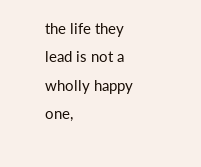the life they lead is not a wholly happy one,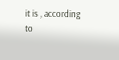it is , according to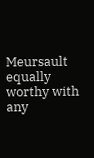Meursault equally worthy with any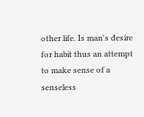other life. Is man's desire for habit thus an attempt to make sense of a senseless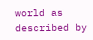world as described by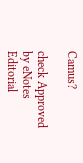Camus?

check Approved by eNotes Editorial